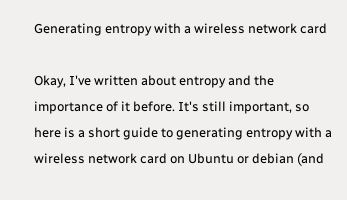Generating entropy with a wireless network card

Okay, I've written about entropy and the importance of it before. It's still important, so here is a short guide to generating entropy with a wireless network card on Ubuntu or debian (and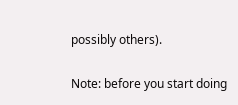possibly others).

Note: before you start doing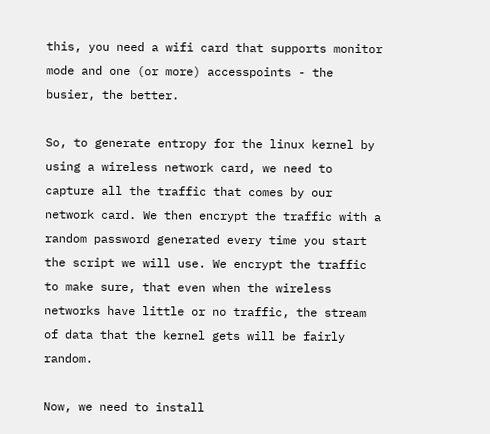this, you need a wifi card that supports monitor mode and one (or more) accesspoints - the busier, the better.

So, to generate entropy for the linux kernel by using a wireless network card, we need to capture all the traffic that comes by our network card. We then encrypt the traffic with a random password generated every time you start the script we will use. We encrypt the traffic to make sure, that even when the wireless networks have little or no traffic, the stream of data that the kernel gets will be fairly random.

Now, we need to install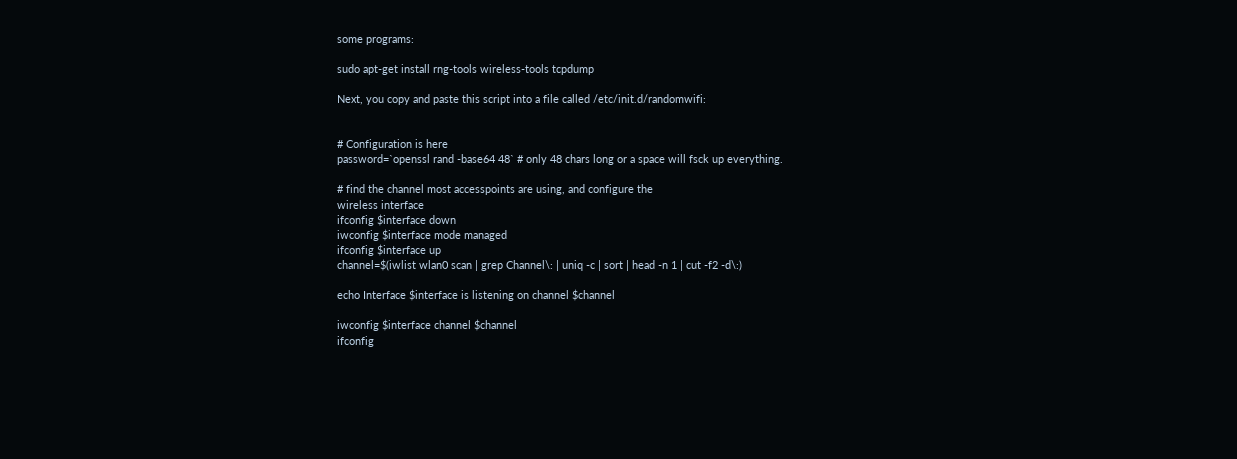some programs:

sudo apt-get install rng-tools wireless-tools tcpdump

Next, you copy and paste this script into a file called /etc/init.d/randomwifi:


# Configuration is here
password=`openssl rand -base64 48` # only 48 chars long or a space will fsck up everything.

# find the channel most accesspoints are using, and configure the
wireless interface
ifconfig $interface down
iwconfig $interface mode managed
ifconfig $interface up
channel=$(iwlist wlan0 scan | grep Channel\: | uniq -c | sort | head -n 1 | cut -f2 -d\:)

echo Interface $interface is listening on channel $channel

iwconfig $interface channel $channel
ifconfig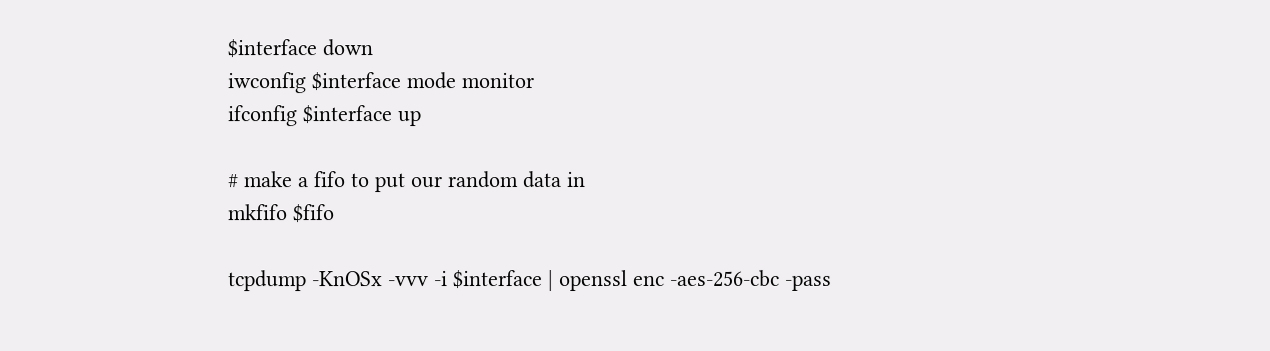$interface down
iwconfig $interface mode monitor
ifconfig $interface up

# make a fifo to put our random data in
mkfifo $fifo

tcpdump -KnOSx -vvv -i $interface | openssl enc -aes-256-cbc -pass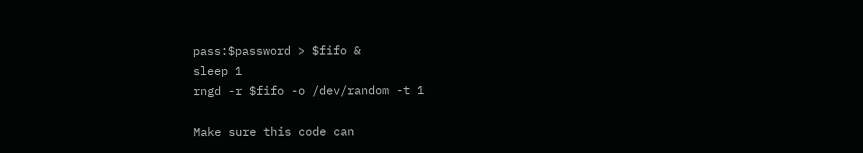pass:$password > $fifo &
sleep 1
rngd -r $fifo -o /dev/random -t 1

Make sure this code can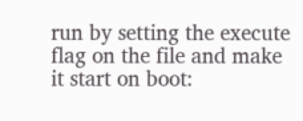run by setting the execute flag on the file and make it start on boot: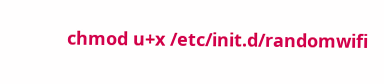chmod u+x /etc/init.d/randomwifi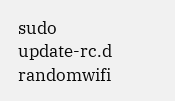sudo update-rc.d randomwifi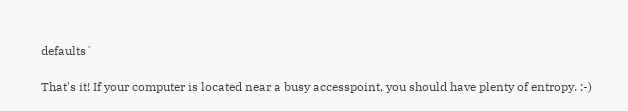defaults`

That's it! If your computer is located near a busy accesspoint, you should have plenty of entropy. :-)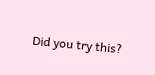Did you try this?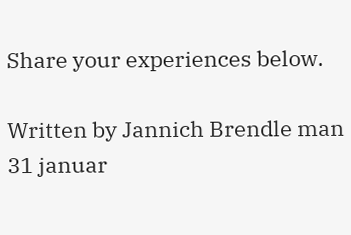Share your experiences below.

Written by Jannich Brendle man 31 januar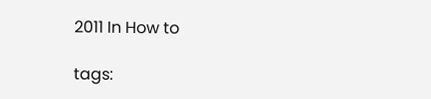2011 In How to

tags: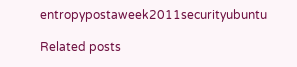entropypostaweek2011securityubuntu

Related posts